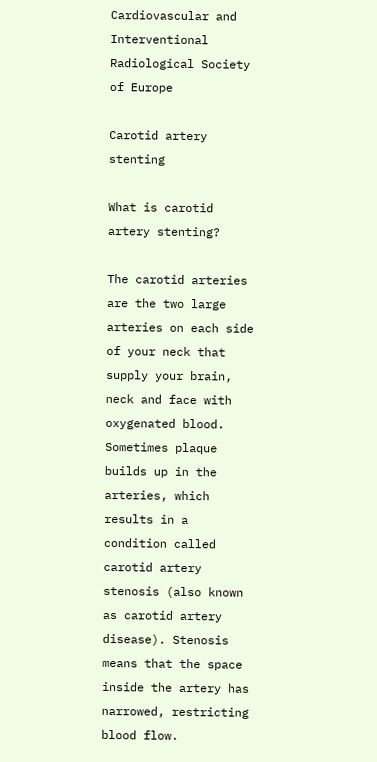Cardiovascular and Interventional Radiological Society of Europe

Carotid artery stenting

What is carotid artery stenting?

The carotid arteries are the two large arteries on each side of your neck that supply your brain, neck and face with oxygenated blood. Sometimes plaque builds up in the arteries, which results in a condition called carotid artery stenosis (also known as carotid artery disease). Stenosis means that the space inside the artery has narrowed, restricting blood flow.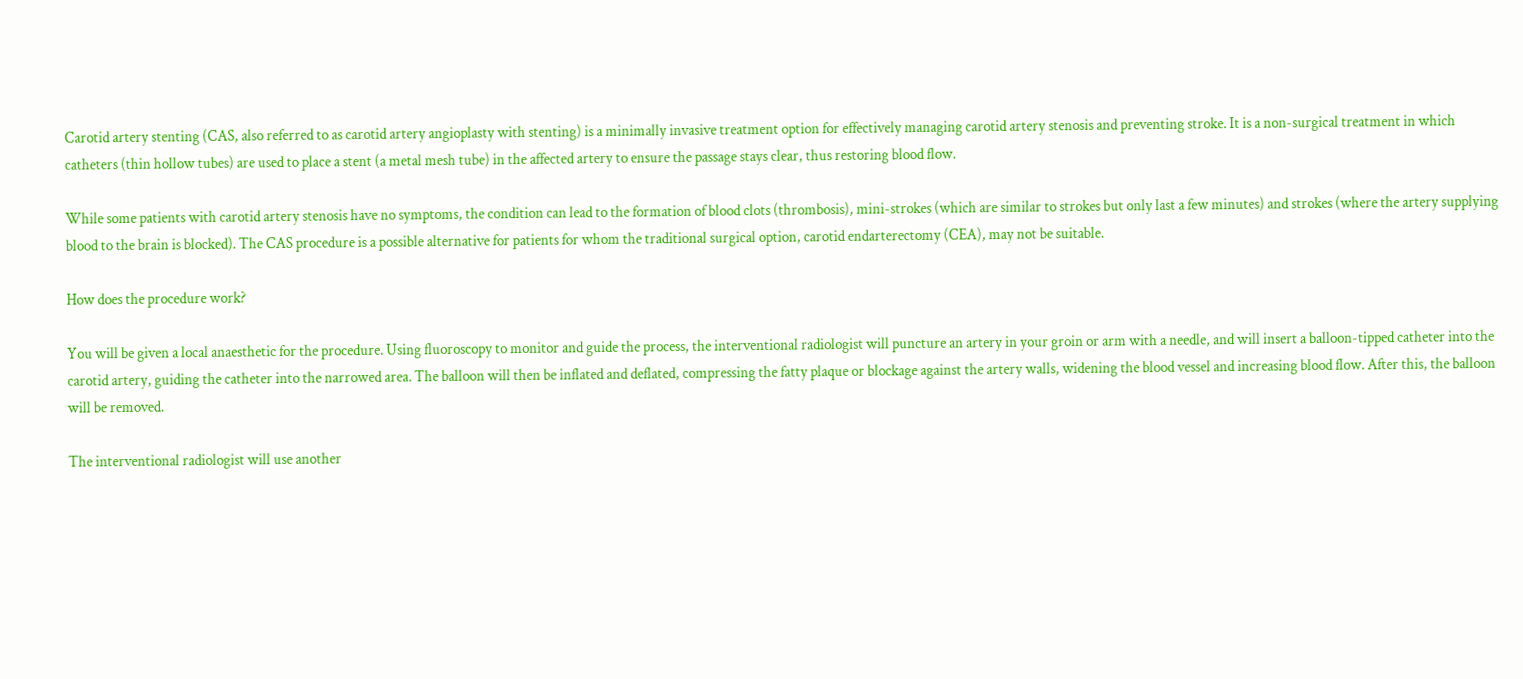Carotid artery stenting (CAS, also referred to as carotid artery angioplasty with stenting) is a minimally invasive treatment option for effectively managing carotid artery stenosis and preventing stroke. It is a non-surgical treatment in which catheters (thin hollow tubes) are used to place a stent (a metal mesh tube) in the affected artery to ensure the passage stays clear, thus restoring blood flow.

While some patients with carotid artery stenosis have no symptoms, the condition can lead to the formation of blood clots (thrombosis), mini-strokes (which are similar to strokes but only last a few minutes) and strokes (where the artery supplying blood to the brain is blocked). The CAS procedure is a possible alternative for patients for whom the traditional surgical option, carotid endarterectomy (CEA), may not be suitable.

How does the procedure work?

You will be given a local anaesthetic for the procedure. Using fluoroscopy to monitor and guide the process, the interventional radiologist will puncture an artery in your groin or arm with a needle, and will insert a balloon-tipped catheter into the carotid artery, guiding the catheter into the narrowed area. The balloon will then be inflated and deflated, compressing the fatty plaque or blockage against the artery walls, widening the blood vessel and increasing blood flow. After this, the balloon will be removed.

The interventional radiologist will use another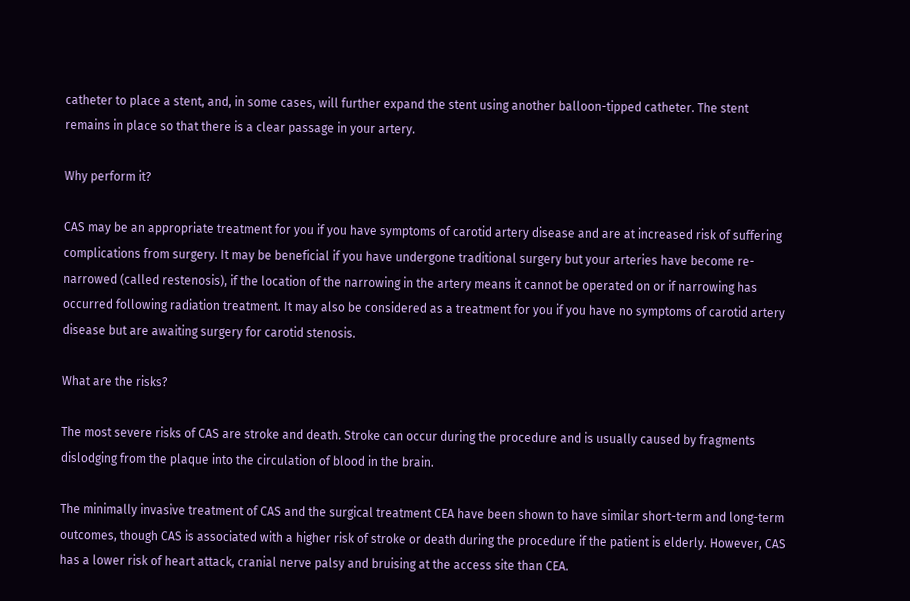catheter to place a stent, and, in some cases, will further expand the stent using another balloon-tipped catheter. The stent remains in place so that there is a clear passage in your artery.

Why perform it?

CAS may be an appropriate treatment for you if you have symptoms of carotid artery disease and are at increased risk of suffering complications from surgery. It may be beneficial if you have undergone traditional surgery but your arteries have become re-narrowed (called restenosis), if the location of the narrowing in the artery means it cannot be operated on or if narrowing has occurred following radiation treatment. It may also be considered as a treatment for you if you have no symptoms of carotid artery disease but are awaiting surgery for carotid stenosis.

What are the risks?

The most severe risks of CAS are stroke and death. Stroke can occur during the procedure and is usually caused by fragments dislodging from the plaque into the circulation of blood in the brain.

The minimally invasive treatment of CAS and the surgical treatment CEA have been shown to have similar short-term and long-term outcomes, though CAS is associated with a higher risk of stroke or death during the procedure if the patient is elderly. However, CAS has a lower risk of heart attack, cranial nerve palsy and bruising at the access site than CEA.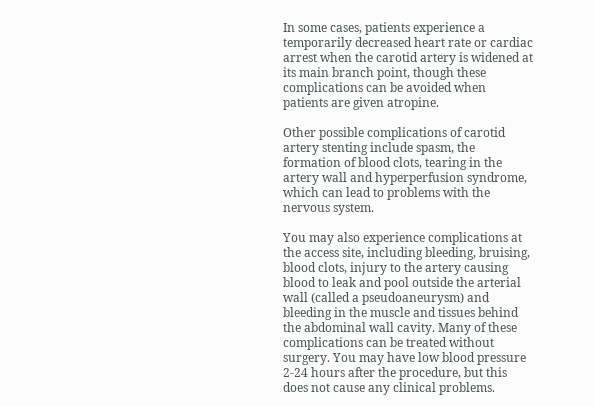In some cases, patients experience a temporarily decreased heart rate or cardiac arrest when the carotid artery is widened at its main branch point, though these complications can be avoided when patients are given atropine.

Other possible complications of carotid artery stenting include spasm, the formation of blood clots, tearing in the artery wall and hyperperfusion syndrome, which can lead to problems with the nervous system.

You may also experience complications at the access site, including bleeding, bruising, blood clots, injury to the artery causing blood to leak and pool outside the arterial wall (called a pseudoaneurysm) and bleeding in the muscle and tissues behind the abdominal wall cavity. Many of these complications can be treated without surgery. You may have low blood pressure 2-24 hours after the procedure, but this does not cause any clinical problems.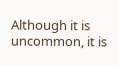Although it is uncommon, it is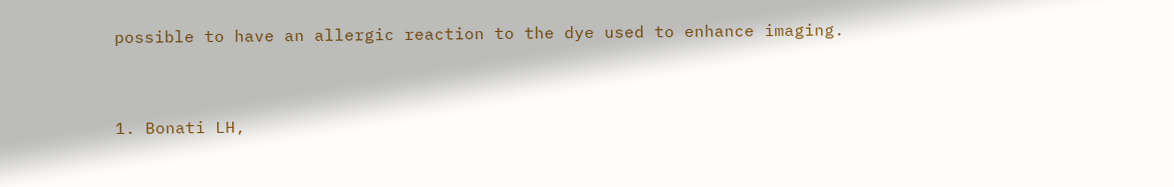possible to have an allergic reaction to the dye used to enhance imaging.


1. Bonati LH,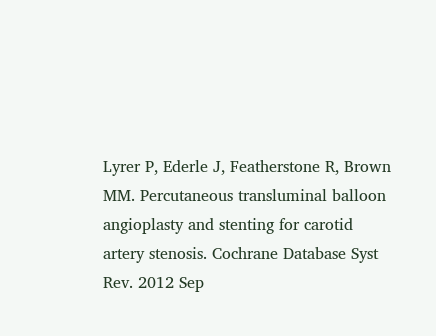Lyrer P, Ederle J, Featherstone R, Brown MM. Percutaneous transluminal balloon angioplasty and stenting for carotid artery stenosis. Cochrane Database Syst Rev. 2012 Sep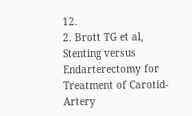12.
2. Brott TG et al, Stenting versus Endarterectomy for Treatment of Carotid-Artery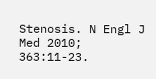Stenosis. N Engl J Med 2010; 363:11-23.